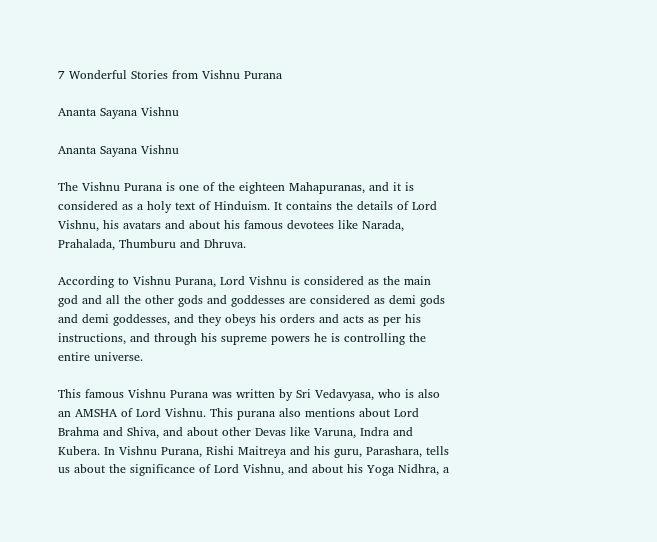7 Wonderful Stories from Vishnu Purana

Ananta Sayana Vishnu

Ananta Sayana Vishnu

The Vishnu Purana is one of the eighteen Mahapuranas, and it is considered as a holy text of Hinduism. It contains the details of Lord Vishnu, his avatars and about his famous devotees like Narada, Prahalada, Thumburu and Dhruva.

According to Vishnu Purana, Lord Vishnu is considered as the main god and all the other gods and goddesses are considered as demi gods and demi goddesses, and they obeys his orders and acts as per his instructions, and through his supreme powers he is controlling the entire universe.

This famous Vishnu Purana was written by Sri Vedavyasa, who is also an AMSHA of Lord Vishnu. This purana also mentions about Lord Brahma and Shiva, and about other Devas like Varuna, Indra and Kubera. In Vishnu Purana, Rishi Maitreya and his guru, Parashara, tells us about the significance of Lord Vishnu, and about his Yoga Nidhra, a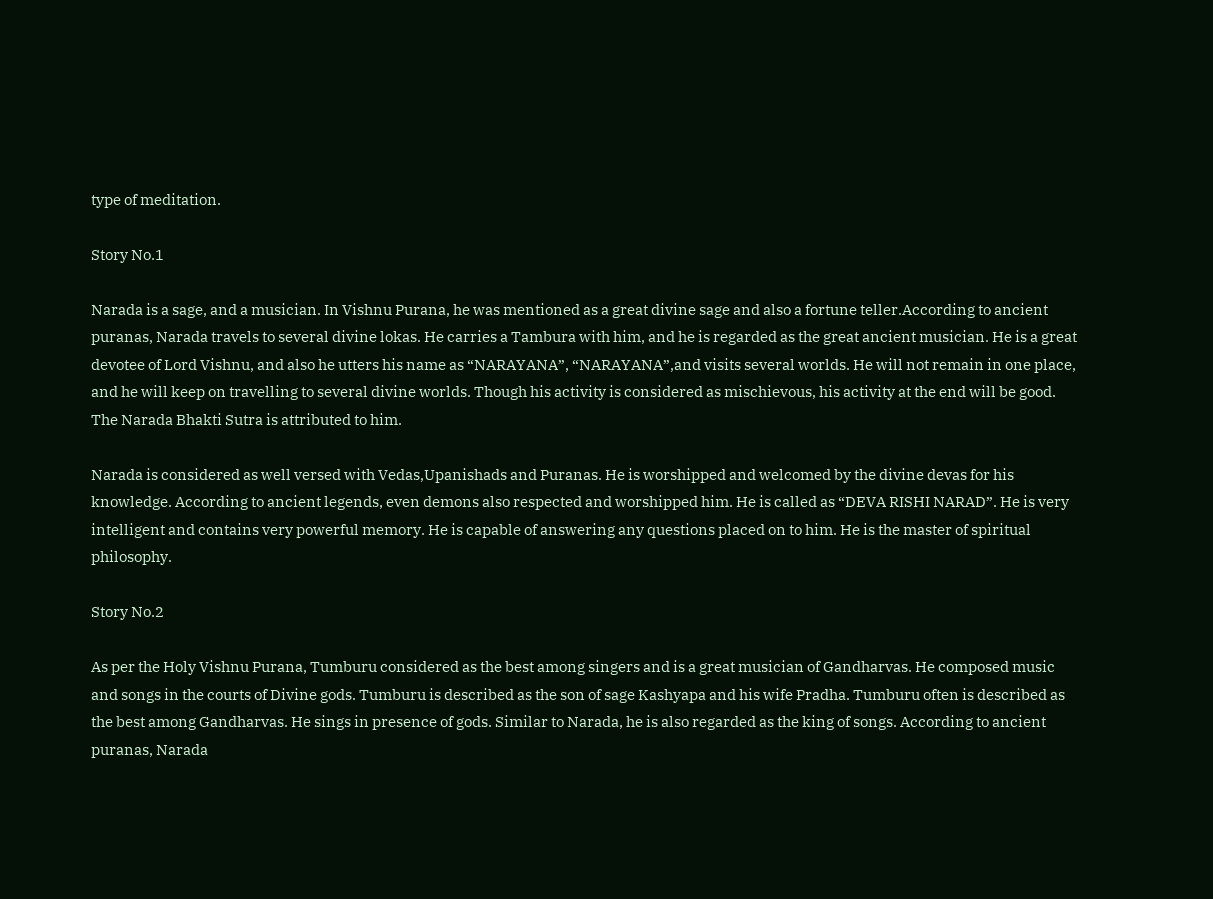type of meditation.

Story No.1

Narada is a sage, and a musician. In Vishnu Purana, he was mentioned as a great divine sage and also a fortune teller.According to ancient puranas, Narada travels to several divine lokas. He carries a Tambura with him, and he is regarded as the great ancient musician. He is a great devotee of Lord Vishnu, and also he utters his name as “NARAYANA”, “NARAYANA”,and visits several worlds. He will not remain in one place, and he will keep on travelling to several divine worlds. Though his activity is considered as mischievous, his activity at the end will be good. The Narada Bhakti Sutra is attributed to him.

Narada is considered as well versed with Vedas,Upanishads and Puranas. He is worshipped and welcomed by the divine devas for his knowledge. According to ancient legends, even demons also respected and worshipped him. He is called as “DEVA RISHI NARAD”. He is very intelligent and contains very powerful memory. He is capable of answering any questions placed on to him. He is the master of spiritual philosophy.

Story No.2

As per the Holy Vishnu Purana, Tumburu considered as the best among singers and is a great musician of Gandharvas. He composed music and songs in the courts of Divine gods. Tumburu is described as the son of sage Kashyapa and his wife Pradha. Tumburu often is described as the best among Gandharvas. He sings in presence of gods. Similar to Narada, he is also regarded as the king of songs. According to ancient puranas, Narada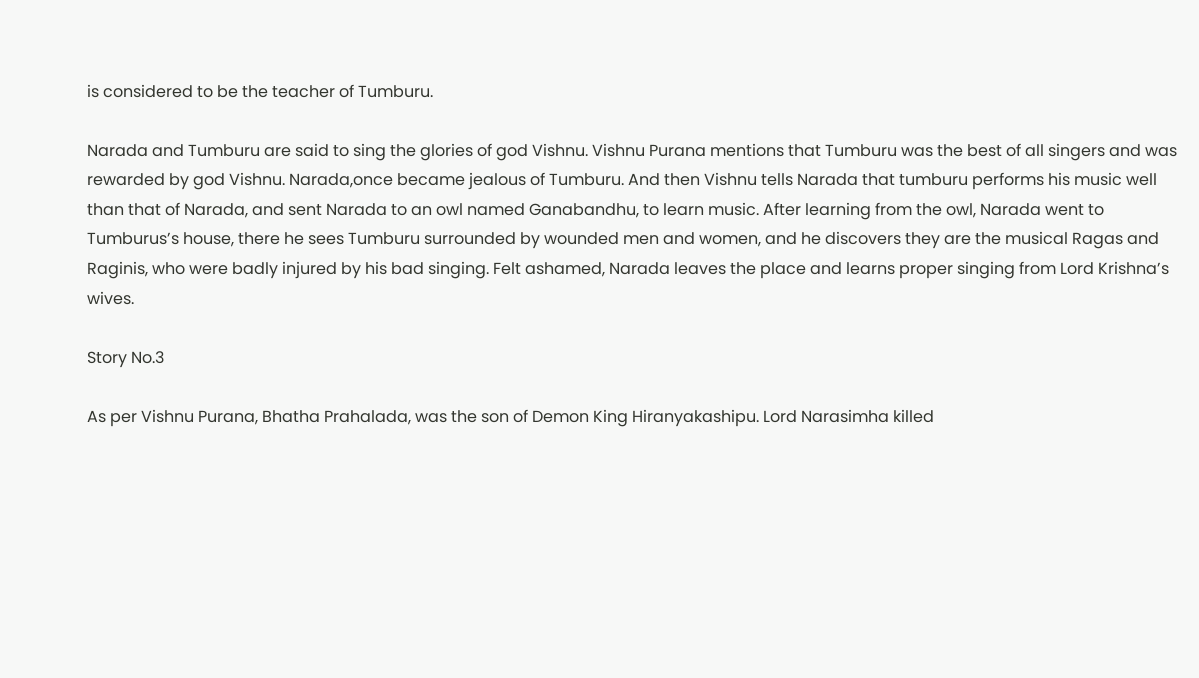is considered to be the teacher of Tumburu.

Narada and Tumburu are said to sing the glories of god Vishnu. Vishnu Purana mentions that Tumburu was the best of all singers and was rewarded by god Vishnu. Narada,once became jealous of Tumburu. And then Vishnu tells Narada that tumburu performs his music well than that of Narada, and sent Narada to an owl named Ganabandhu, to learn music. After learning from the owl, Narada went to Tumburus’s house, there he sees Tumburu surrounded by wounded men and women, and he discovers they are the musical Ragas and Raginis, who were badly injured by his bad singing. Felt ashamed, Narada leaves the place and learns proper singing from Lord Krishna’s wives.

Story No.3

As per Vishnu Purana, Bhatha Prahalada, was the son of Demon King Hiranyakashipu. Lord Narasimha killed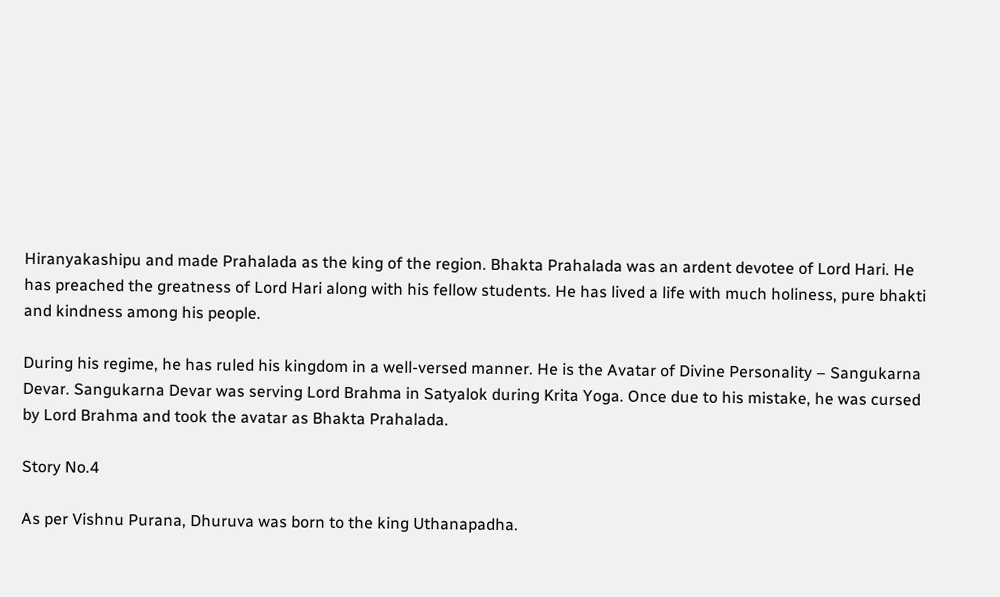Hiranyakashipu and made Prahalada as the king of the region. Bhakta Prahalada was an ardent devotee of Lord Hari. He has preached the greatness of Lord Hari along with his fellow students. He has lived a life with much holiness, pure bhakti and kindness among his people.

During his regime, he has ruled his kingdom in a well-versed manner. He is the Avatar of Divine Personality – Sangukarna Devar. Sangukarna Devar was serving Lord Brahma in Satyalok during Krita Yoga. Once due to his mistake, he was cursed by Lord Brahma and took the avatar as Bhakta Prahalada.

Story No.4

As per Vishnu Purana, Dhuruva was born to the king Uthanapadha.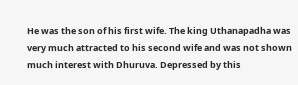He was the son of his first wife. The king Uthanapadha was very much attracted to his second wife and was not shown much interest with Dhuruva. Depressed by this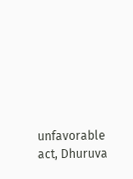unfavorable act, Dhuruva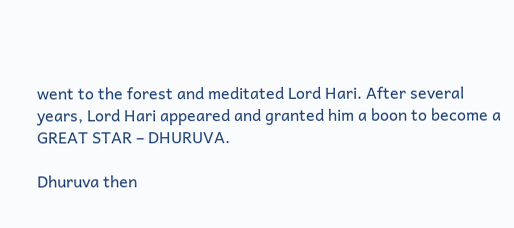went to the forest and meditated Lord Hari. After several years, Lord Hari appeared and granted him a boon to become a GREAT STAR – DHURUVA.

Dhuruva then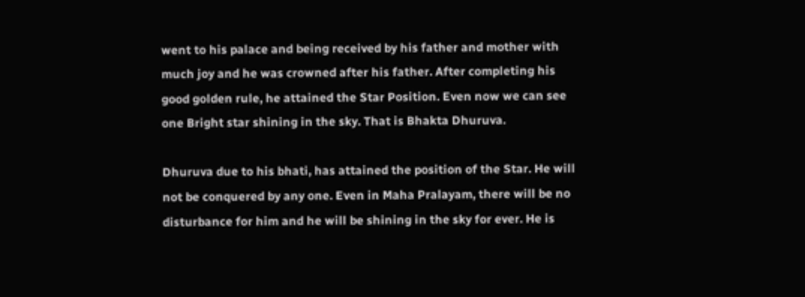went to his palace and being received by his father and mother with much joy and he was crowned after his father. After completing his good golden rule, he attained the Star Position. Even now we can see one Bright star shining in the sky. That is Bhakta Dhuruva.

Dhuruva due to his bhati, has attained the position of the Star. He will not be conquered by any one. Even in Maha Pralayam, there will be no disturbance for him and he will be shining in the sky for ever. He is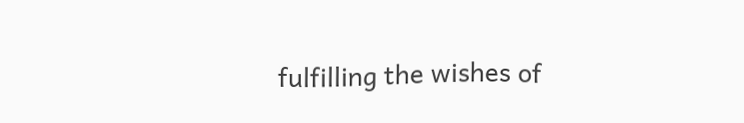fulfilling the wishes of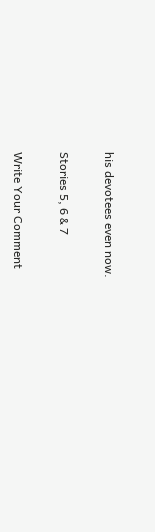his devotees even now.

Stories 5, 6 & 7

Write Your Comment